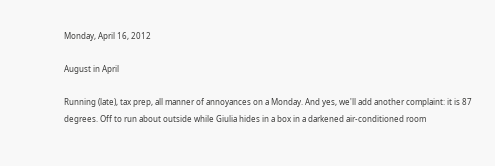Monday, April 16, 2012

August in April

Running (late), tax prep, all manner of annoyances on a Monday. And yes, we'll add another complaint: it is 87 degrees. Off to run about outside while Giulia hides in a box in a darkened air-conditioned room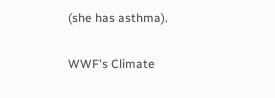(she has asthma).

WWF's Climate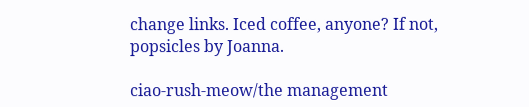change links. Iced coffee, anyone? If not, popsicles by Joanna.

ciao-rush-meow/the management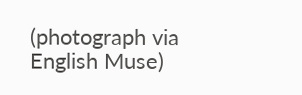(photograph via English Muse)